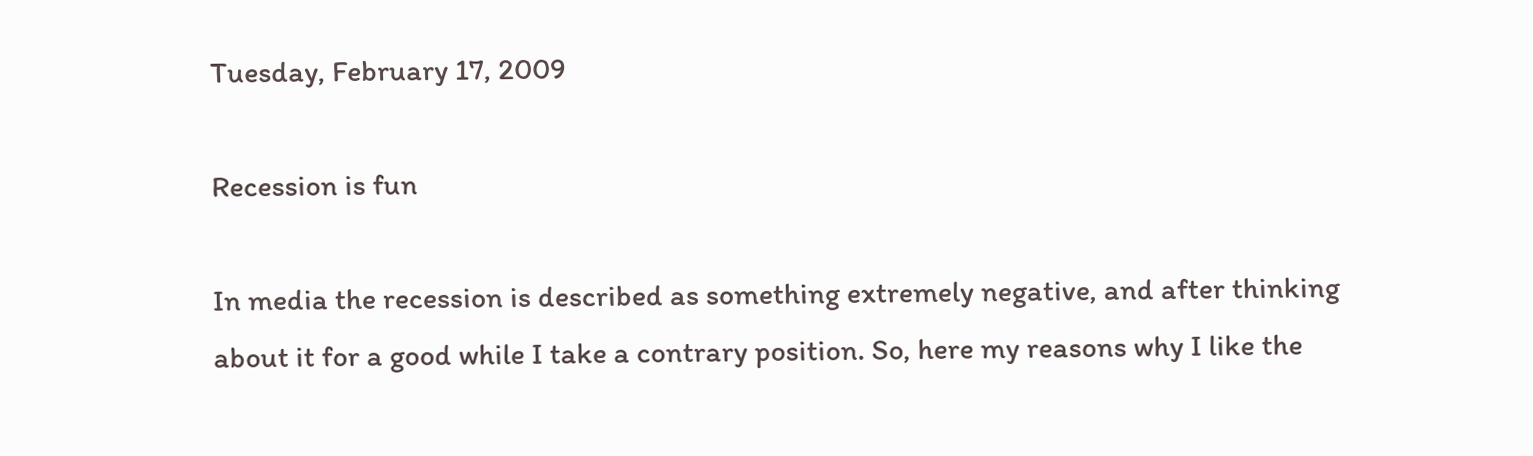Tuesday, February 17, 2009

Recession is fun

In media the recession is described as something extremely negative, and after thinking about it for a good while I take a contrary position. So, here my reasons why I like the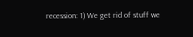recession: 1) We get rid of stuff we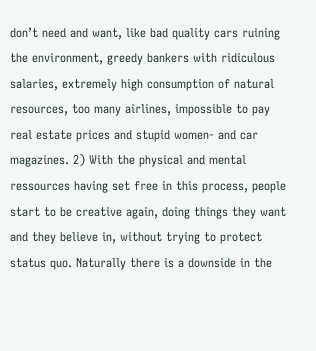don’t need and want, like bad quality cars ruining the environment, greedy bankers with ridiculous salaries, extremely high consumption of natural resources, too many airlines, impossible to pay real estate prices and stupid women- and car magazines. 2) With the physical and mental ressources having set free in this process, people start to be creative again, doing things they want and they believe in, without trying to protect status quo. Naturally there is a downside in the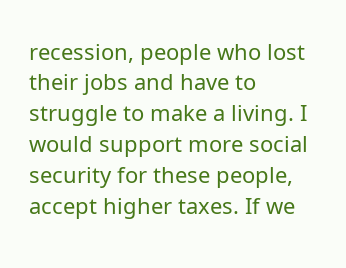recession, people who lost their jobs and have to struggle to make a living. I would support more social security for these people, accept higher taxes. If we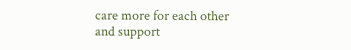care more for each other and support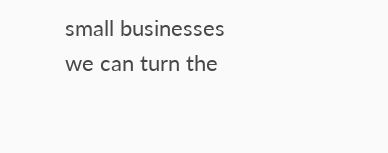small businesses we can turn the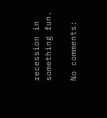recession in something fun.

No comments: